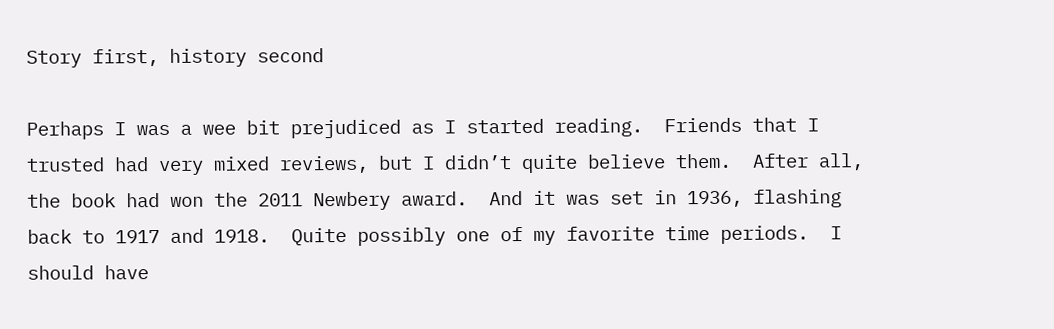Story first, history second

Perhaps I was a wee bit prejudiced as I started reading.  Friends that I trusted had very mixed reviews, but I didn’t quite believe them.  After all, the book had won the 2011 Newbery award.  And it was set in 1936, flashing back to 1917 and 1918.  Quite possibly one of my favorite time periods.  I should have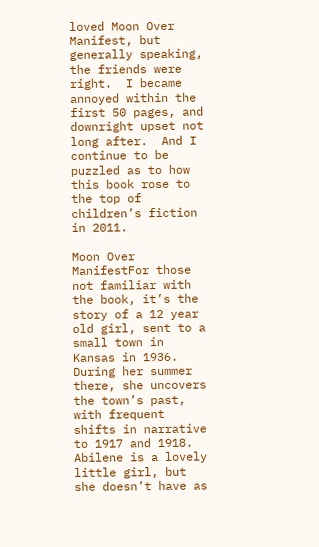loved Moon Over Manifest, but generally speaking, the friends were right.  I became annoyed within the first 50 pages, and downright upset not long after.  And I continue to be puzzled as to how this book rose to the top of children’s fiction in 2011.

Moon Over ManifestFor those not familiar with the book, it’s the story of a 12 year old girl, sent to a small town in Kansas in 1936.  During her summer there, she uncovers the town’s past, with frequent shifts in narrative to 1917 and 1918.    Abilene is a lovely little girl, but she doesn’t have as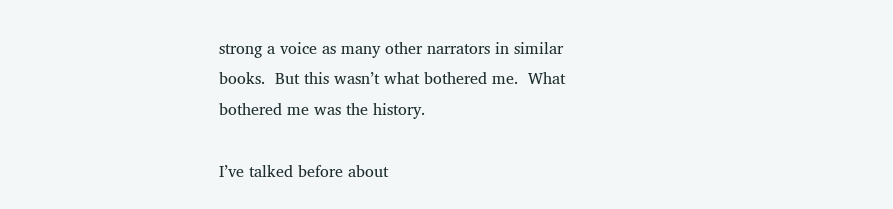strong a voice as many other narrators in similar books.  But this wasn’t what bothered me.  What bothered me was the history.

I’ve talked before about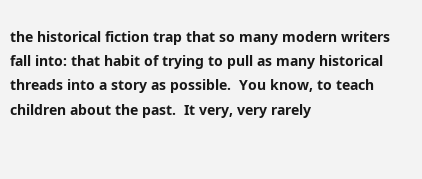the historical fiction trap that so many modern writers fall into: that habit of trying to pull as many historical threads into a story as possible.  You know, to teach children about the past.  It very, very rarely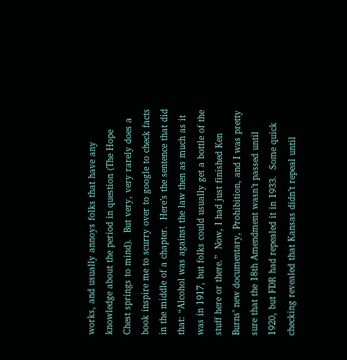works, and usually annoys folks that have any knowledge about the period in question (The Hope Chest springs to mind).  But very, very rarely does a book inspire me to scurry over to google to check facts in the middle of a chapter.  Here’s the sentence that did that: “Alcohol was against the law then as much as it was in 1917, but folks could usually get a bottle of the stuff here or there.”  Now, I had just finished Ken Burns’ new documentary, Prohibition, and I was pretty sure that the 18th Amendment wasn’t passed until 1920, but FDR had repealed it in 1933.  Some quick checking revealed that Kansas didn’t repeal until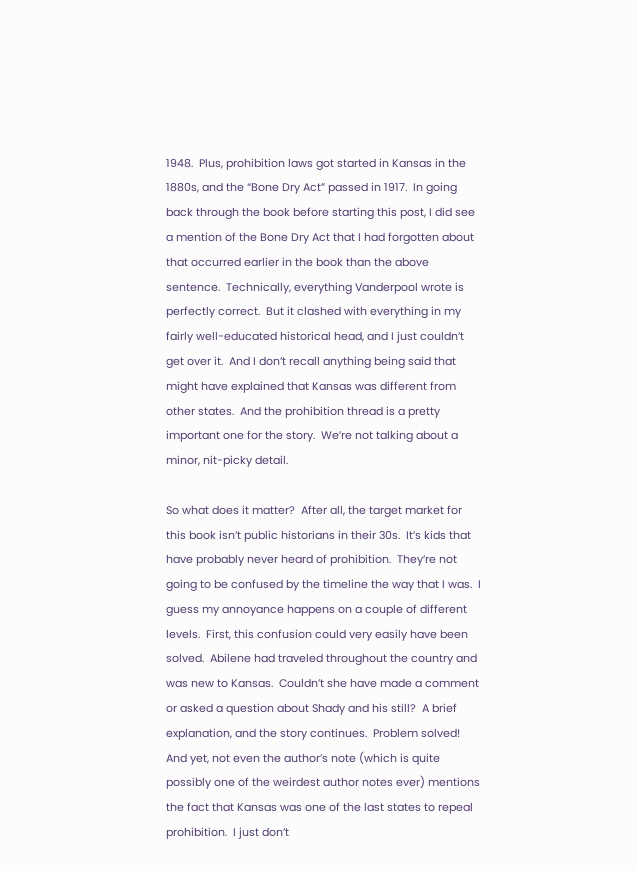1948.  Plus, prohibition laws got started in Kansas in the 1880s, and the “Bone Dry Act” passed in 1917.  In going back through the book before starting this post, I did see a mention of the Bone Dry Act that I had forgotten about that occurred earlier in the book than the above sentence.  Technically, everything Vanderpool wrote is perfectly correct.  But it clashed with everything in my fairly well-educated historical head, and I just couldn’t get over it.  And I don’t recall anything being said that might have explained that Kansas was different from other states.  And the prohibition thread is a pretty important one for the story.  We’re not talking about a minor, nit-picky detail.

So what does it matter?  After all, the target market for this book isn’t public historians in their 30s.  It’s kids that have probably never heard of prohibition.  They’re not going to be confused by the timeline the way that I was.  I guess my annoyance happens on a couple of different levels.  First, this confusion could very easily have been solved.  Abilene had traveled throughout the country and was new to Kansas.  Couldn’t she have made a comment or asked a question about Shady and his still?  A brief explanation, and the story continues.  Problem solved!  And yet, not even the author’s note (which is quite possibly one of the weirdest author notes ever) mentions the fact that Kansas was one of the last states to repeal prohibition.  I just don’t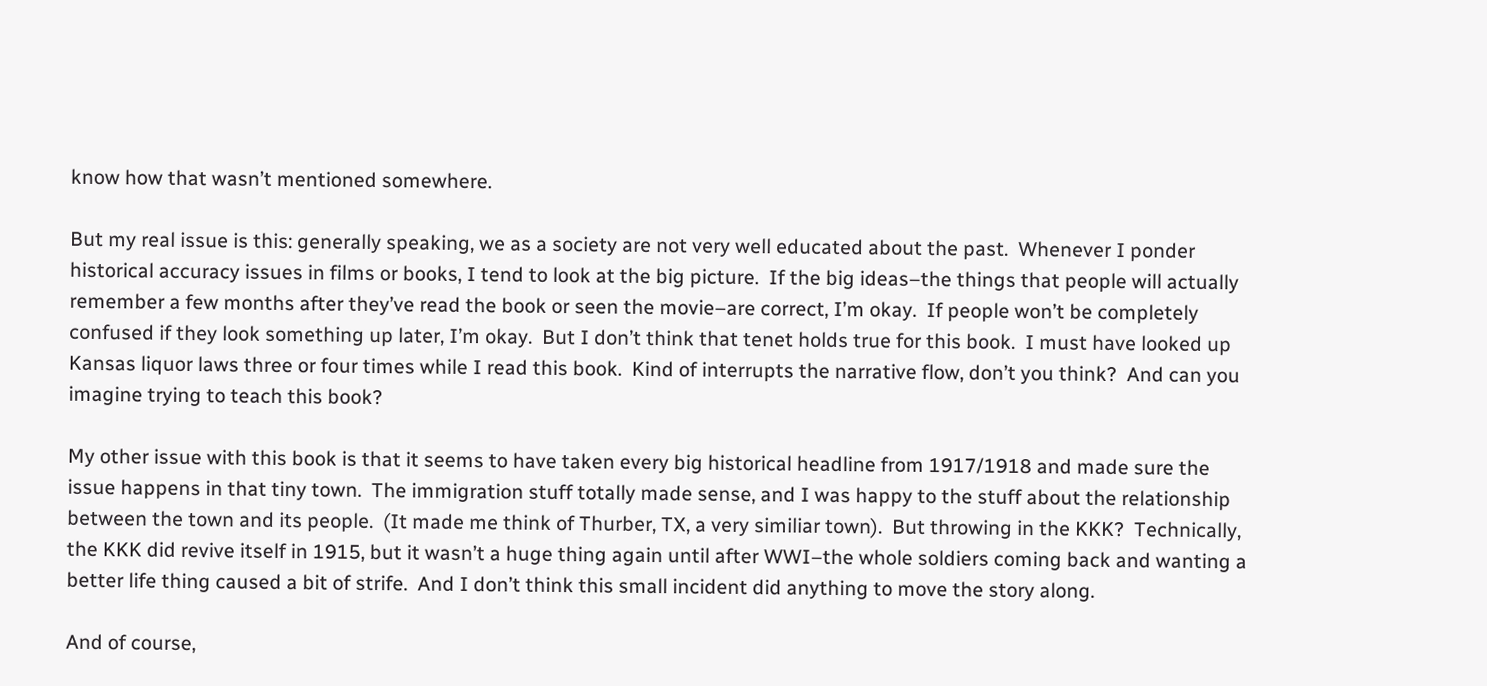know how that wasn’t mentioned somewhere.

But my real issue is this: generally speaking, we as a society are not very well educated about the past.  Whenever I ponder historical accuracy issues in films or books, I tend to look at the big picture.  If the big ideas–the things that people will actually remember a few months after they’ve read the book or seen the movie–are correct, I’m okay.  If people won’t be completely confused if they look something up later, I’m okay.  But I don’t think that tenet holds true for this book.  I must have looked up Kansas liquor laws three or four times while I read this book.  Kind of interrupts the narrative flow, don’t you think?  And can you imagine trying to teach this book?

My other issue with this book is that it seems to have taken every big historical headline from 1917/1918 and made sure the issue happens in that tiny town.  The immigration stuff totally made sense, and I was happy to the stuff about the relationship between the town and its people.  (It made me think of Thurber, TX, a very similiar town).  But throwing in the KKK?  Technically, the KKK did revive itself in 1915, but it wasn’t a huge thing again until after WWI–the whole soldiers coming back and wanting a better life thing caused a bit of strife.  And I don’t think this small incident did anything to move the story along.

And of course,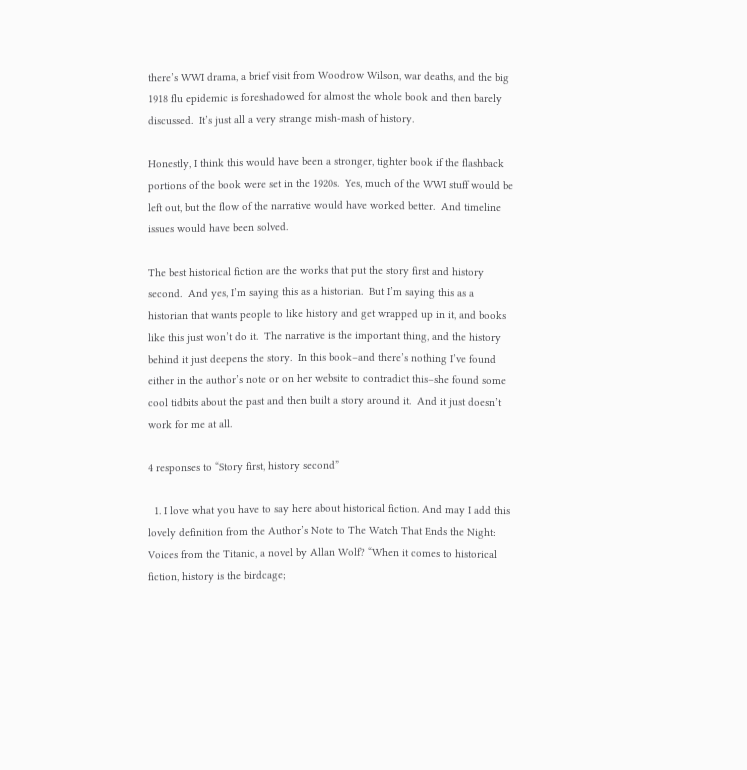there’s WWI drama, a brief visit from Woodrow Wilson, war deaths, and the big 1918 flu epidemic is foreshadowed for almost the whole book and then barely discussed.  It’s just all a very strange mish-mash of history.

Honestly, I think this would have been a stronger, tighter book if the flashback portions of the book were set in the 1920s.  Yes, much of the WWI stuff would be left out, but the flow of the narrative would have worked better.  And timeline issues would have been solved.

The best historical fiction are the works that put the story first and history second.  And yes, I’m saying this as a historian.  But I’m saying this as a historian that wants people to like history and get wrapped up in it, and books like this just won’t do it.  The narrative is the important thing, and the history behind it just deepens the story.  In this book–and there’s nothing I’ve found either in the author’s note or on her website to contradict this–she found some cool tidbits about the past and then built a story around it.  And it just doesn’t work for me at all.

4 responses to “Story first, history second”

  1. I love what you have to say here about historical fiction. And may I add this lovely definition from the Author’s Note to The Watch That Ends the Night: Voices from the Titanic, a novel by Allan Wolf? “When it comes to historical fiction, history is the birdcage;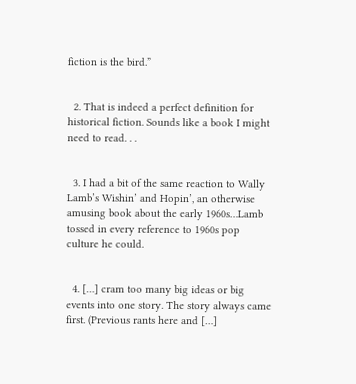fiction is the bird.”


  2. That is indeed a perfect definition for historical fiction. Sounds like a book I might need to read. . .


  3. I had a bit of the same reaction to Wally Lamb’s Wishin’ and Hopin’, an otherwise amusing book about the early 1960s…Lamb tossed in every reference to 1960s pop culture he could.


  4. […] cram too many big ideas or big events into one story. The story always came first. (Previous rants here and […]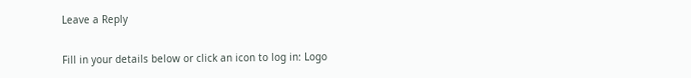Leave a Reply

Fill in your details below or click an icon to log in: Logo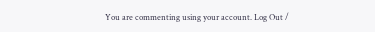You are commenting using your account. Log Out /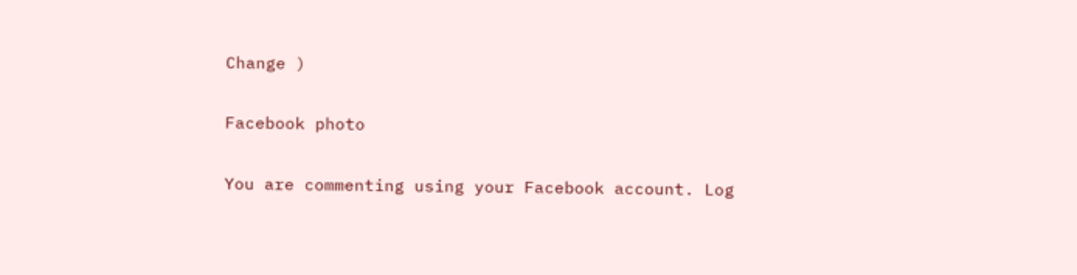Change )

Facebook photo

You are commenting using your Facebook account. Log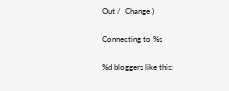Out /  Change )

Connecting to %s

%d bloggers like this: